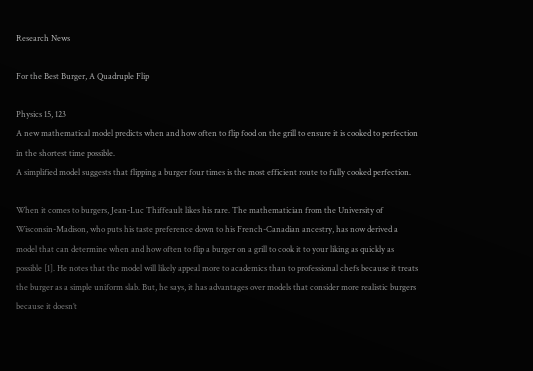Research News

For the Best Burger, A Quadruple Flip

Physics 15, 123
A new mathematical model predicts when and how often to flip food on the grill to ensure it is cooked to perfection in the shortest time possible.
A simplified model suggests that flipping a burger four times is the most efficient route to fully cooked perfection.

When it comes to burgers, Jean-Luc Thiffeault likes his rare. The mathematician from the University of Wisconsin-Madison, who puts his taste preference down to his French-Canadian ancestry, has now derived a model that can determine when and how often to flip a burger on a grill to cook it to your liking as quickly as possible [1]. He notes that the model will likely appeal more to academics than to professional chefs because it treats the burger as a simple uniform slab. But, he says, it has advantages over models that consider more realistic burgers because it doesn’t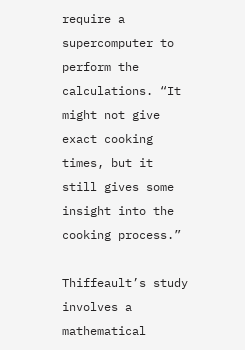require a supercomputer to perform the calculations. “It might not give exact cooking times, but it still gives some insight into the cooking process.”

Thiffeault’s study involves a mathematical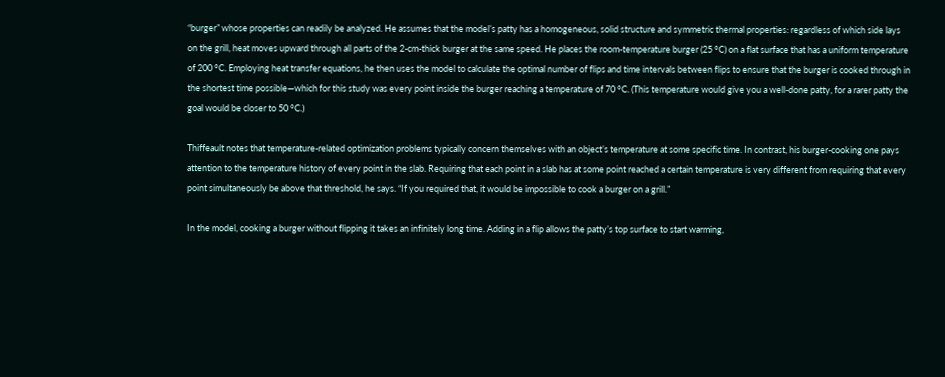“burger” whose properties can readily be analyzed. He assumes that the model’s patty has a homogeneous, solid structure and symmetric thermal properties: regardless of which side lays on the grill, heat moves upward through all parts of the 2-cm-thick burger at the same speed. He places the room-temperature burger (25 °C) on a flat surface that has a uniform temperature of 200 °C. Employing heat transfer equations, he then uses the model to calculate the optimal number of flips and time intervals between flips to ensure that the burger is cooked through in the shortest time possible—which for this study was every point inside the burger reaching a temperature of 70 °C. (This temperature would give you a well-done patty, for a rarer patty the goal would be closer to 50 °C.)

Thiffeault notes that temperature-related optimization problems typically concern themselves with an object’s temperature at some specific time. In contrast, his burger-cooking one pays attention to the temperature history of every point in the slab. Requiring that each point in a slab has at some point reached a certain temperature is very different from requiring that every point simultaneously be above that threshold, he says. “If you required that, it would be impossible to cook a burger on a grill.”

In the model, cooking a burger without flipping it takes an infinitely long time. Adding in a flip allows the patty’s top surface to start warming,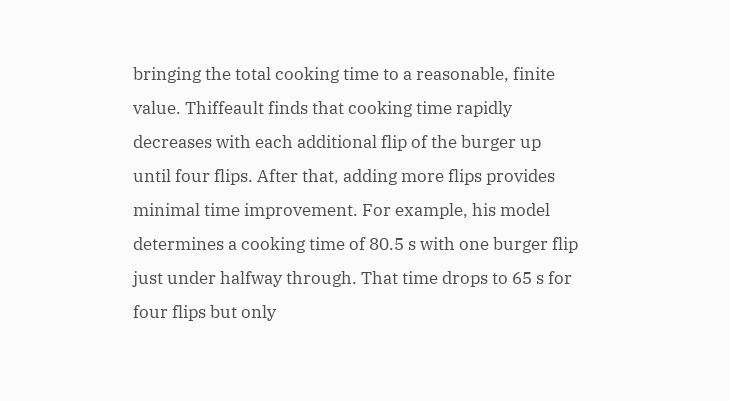bringing the total cooking time to a reasonable, finite value. Thiffeault finds that cooking time rapidly decreases with each additional flip of the burger up until four flips. After that, adding more flips provides minimal time improvement. For example, his model determines a cooking time of 80.5 s with one burger flip just under halfway through. That time drops to 65 s for four flips but only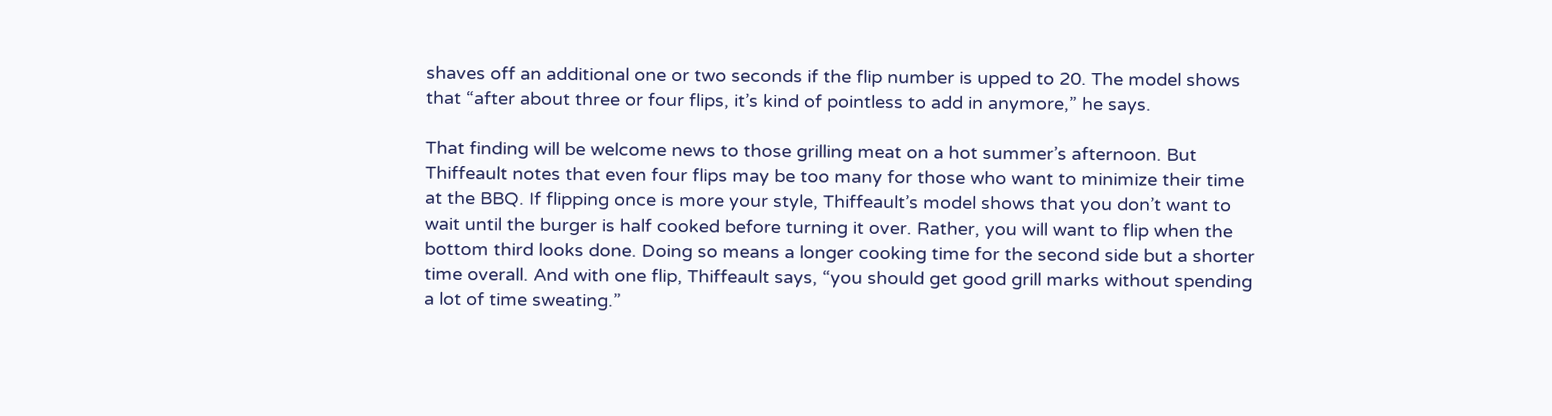shaves off an additional one or two seconds if the flip number is upped to 20. The model shows that “after about three or four flips, it’s kind of pointless to add in anymore,” he says.

That finding will be welcome news to those grilling meat on a hot summer’s afternoon. But Thiffeault notes that even four flips may be too many for those who want to minimize their time at the BBQ. If flipping once is more your style, Thiffeault’s model shows that you don’t want to wait until the burger is half cooked before turning it over. Rather, you will want to flip when the bottom third looks done. Doing so means a longer cooking time for the second side but a shorter time overall. And with one flip, Thiffeault says, “you should get good grill marks without spending a lot of time sweating.”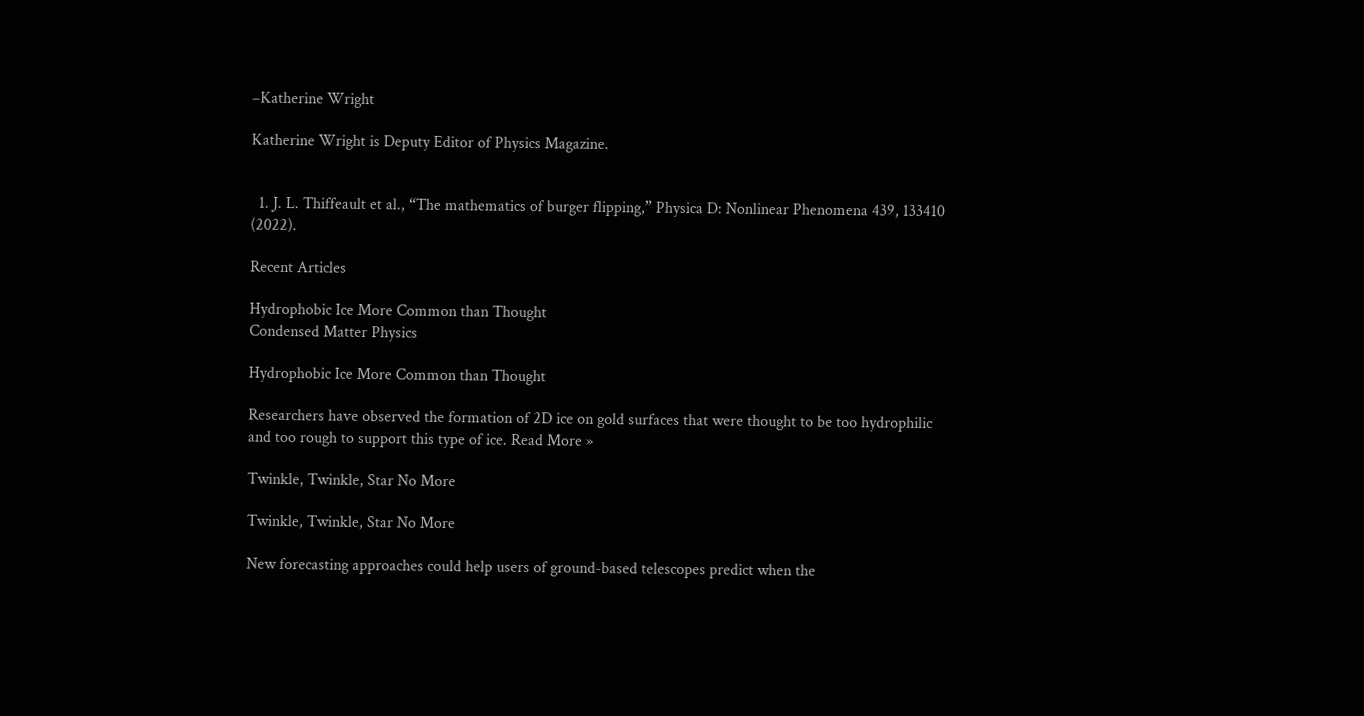–Katherine Wright

Katherine Wright is Deputy Editor of Physics Magazine.


  1. J. L. Thiffeault et al., “The mathematics of burger flipping,” Physica D: Nonlinear Phenomena 439, 133410 (2022).

Recent Articles

Hydrophobic Ice More Common than Thought
Condensed Matter Physics

Hydrophobic Ice More Common than Thought

Researchers have observed the formation of 2D ice on gold surfaces that were thought to be too hydrophilic and too rough to support this type of ice. Read More »

Twinkle, Twinkle, Star No More

Twinkle, Twinkle, Star No More

New forecasting approaches could help users of ground-based telescopes predict when the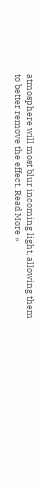atmosphere will most blur incoming light, allowing them to better remove the effect. Read More »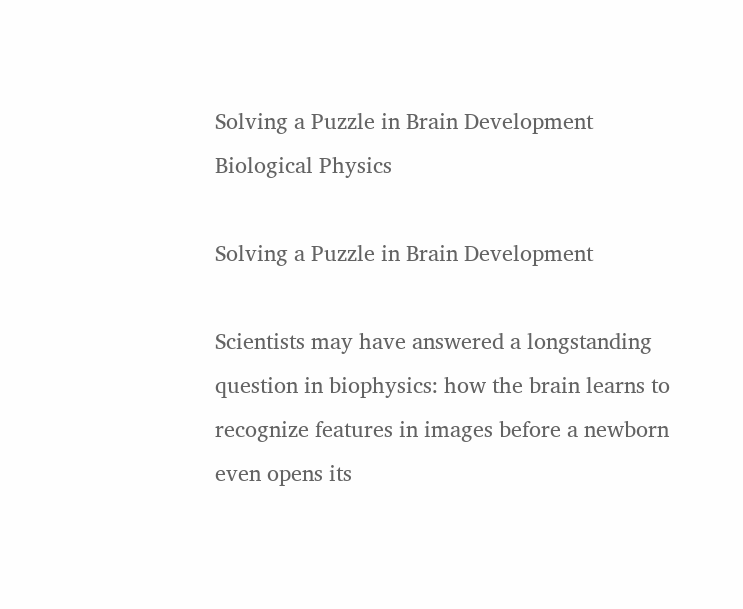Solving a Puzzle in Brain Development
Biological Physics

Solving a Puzzle in Brain Development

Scientists may have answered a longstanding question in biophysics: how the brain learns to recognize features in images before a newborn even opens its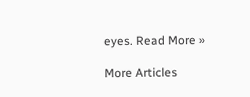eyes. Read More »

More Articles